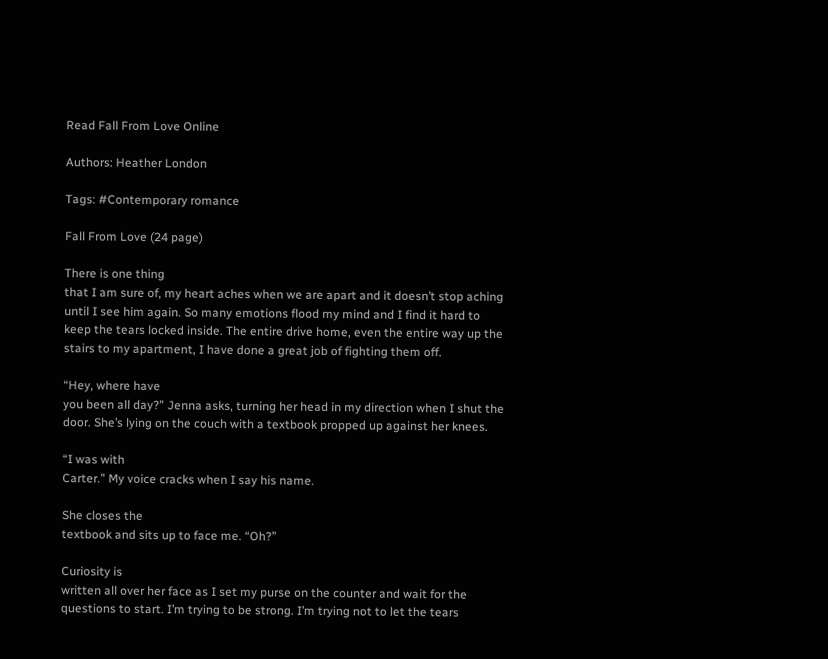Read Fall From Love Online

Authors: Heather London

Tags: #Contemporary romance

Fall From Love (24 page)

There is one thing
that I am sure of, my heart aches when we are apart and it doesn’t stop aching
until I see him again. So many emotions flood my mind and I find it hard to
keep the tears locked inside. The entire drive home, even the entire way up the
stairs to my apartment, I have done a great job of fighting them off.

“Hey, where have
you been all day?” Jenna asks, turning her head in my direction when I shut the
door. She’s lying on the couch with a textbook propped up against her knees.

“I was with
Carter.” My voice cracks when I say his name.

She closes the
textbook and sits up to face me. “Oh?”

Curiosity is
written all over her face as I set my purse on the counter and wait for the
questions to start. I’m trying to be strong. I’m trying not to let the tears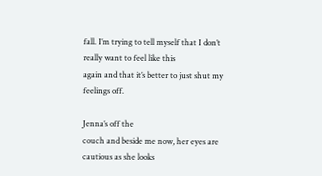fall. I’m trying to tell myself that I don’t really want to feel like this
again and that it’s better to just shut my feelings off.

Jenna’s off the
couch and beside me now, her eyes are cautious as she looks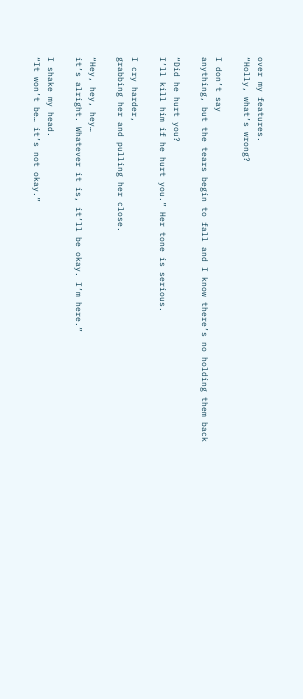over my features.
“Holly, what’s wrong?

I don’t say
anything, but the tears begin to fall and I know there’s no holding them back

“Did he hurt you?
I’ll kill him if he hurt you.” Her tone is serious.

I cry harder,
grabbing her and pulling her close.

“Hey, hey, hey…
it’s alright. Whatever it is, it’ll be okay. I’m here.”

I shake my head.
“It won’t be… it’s not okay.”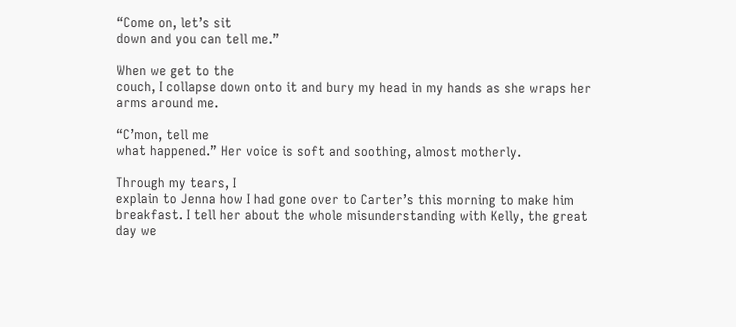“Come on, let’s sit
down and you can tell me.”

When we get to the
couch, I collapse down onto it and bury my head in my hands as she wraps her
arms around me.

“C’mon, tell me
what happened.” Her voice is soft and soothing, almost motherly.

Through my tears, I
explain to Jenna how I had gone over to Carter’s this morning to make him
breakfast. I tell her about the whole misunderstanding with Kelly, the great
day we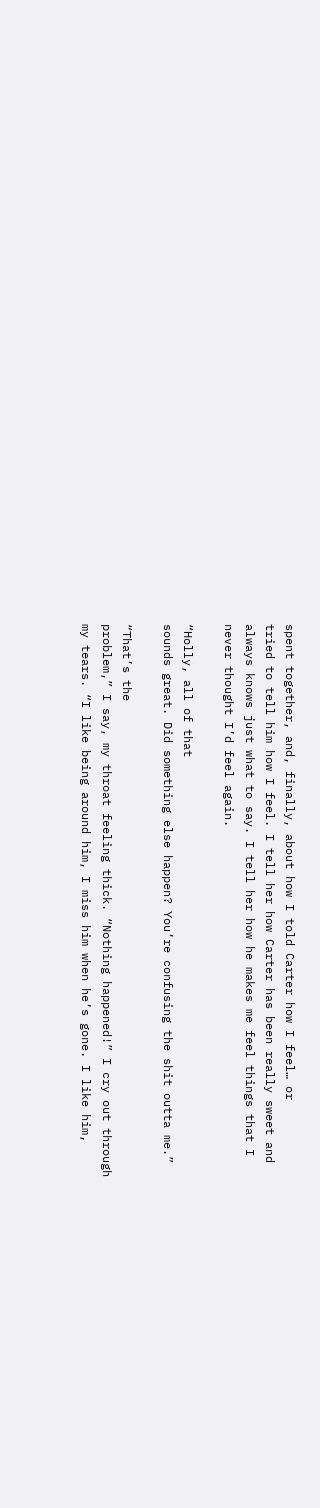spent together, and, finally, about how I told Carter how I feel… or
tried to tell him how I feel. I tell her how Carter has been really sweet and
always knows just what to say. I tell her how he makes me feel things that I
never thought I’d feel again.

“Holly, all of that
sounds great. Did something else happen? You’re confusing the shit outta me.”

“That’s the
problem,” I say, my throat feeling thick. “Nothing happened!” I cry out through
my tears. “I like being around him, I miss him when he’s gone. I like him,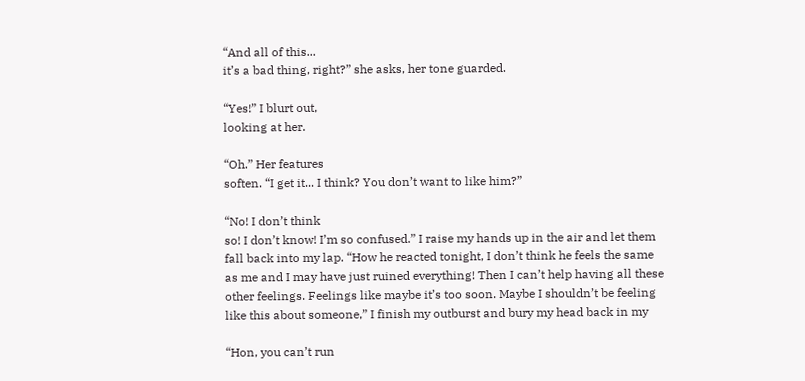“And all of this...
it’s a bad thing, right?” she asks, her tone guarded.

“Yes!” I blurt out,
looking at her.

“Oh.” Her features
soften. “I get it... I think? You don’t want to like him?”

“No! I don’t think
so! I don’t know! I’m so confused.” I raise my hands up in the air and let them
fall back into my lap. “How he reacted tonight, I don’t think he feels the same
as me and I may have just ruined everything! Then I can’t help having all these
other feelings. Feelings like maybe it’s too soon. Maybe I shouldn’t be feeling
like this about someone,” I finish my outburst and bury my head back in my

“Hon, you can’t run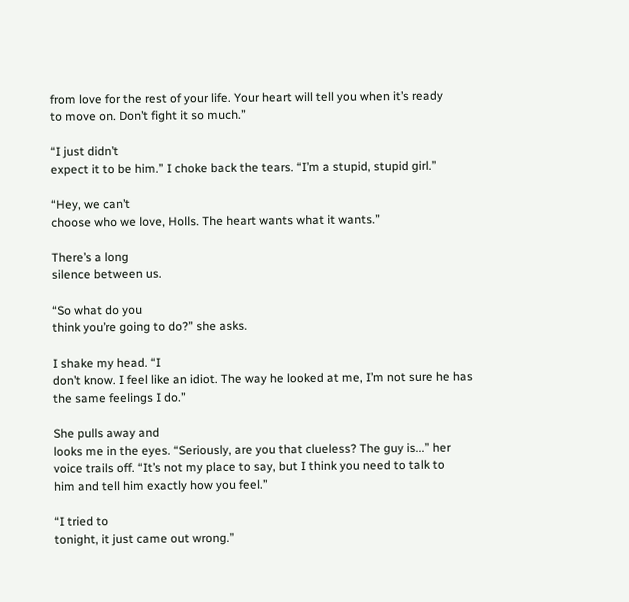from love for the rest of your life. Your heart will tell you when it’s ready
to move on. Don’t fight it so much.”

“I just didn’t
expect it to be him.” I choke back the tears. “I’m a stupid, stupid girl.”

“Hey, we can’t
choose who we love, Holls. The heart wants what it wants.”

There’s a long
silence between us.

“So what do you
think you’re going to do?” she asks.

I shake my head. “I
don’t know. I feel like an idiot. The way he looked at me, I’m not sure he has
the same feelings I do.”

She pulls away and
looks me in the eyes. “Seriously, are you that clueless? The guy is...” her
voice trails off. “It’s not my place to say, but I think you need to talk to
him and tell him exactly how you feel.”

“I tried to
tonight, it just came out wrong.”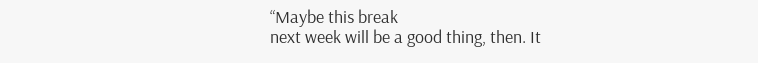“Maybe this break
next week will be a good thing, then. It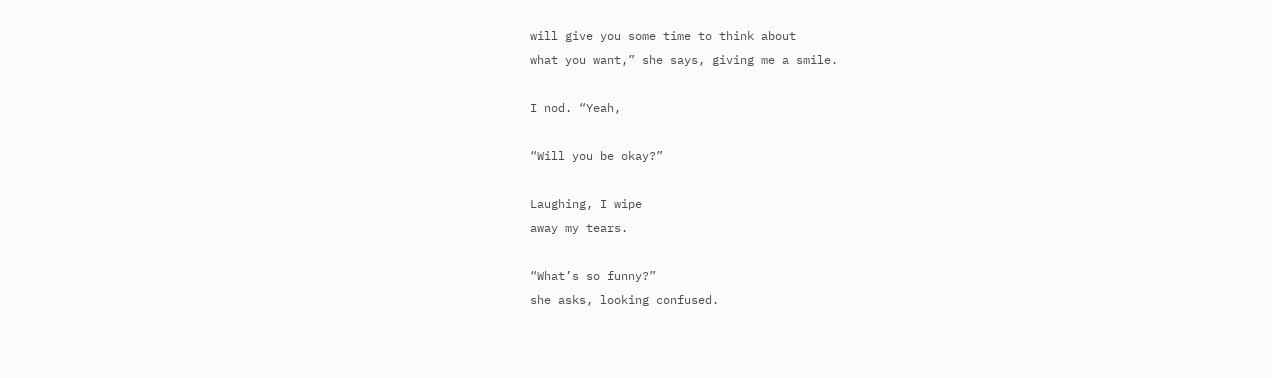will give you some time to think about
what you want,” she says, giving me a smile.

I nod. “Yeah,

“Will you be okay?”

Laughing, I wipe
away my tears.

“What’s so funny?”
she asks, looking confused.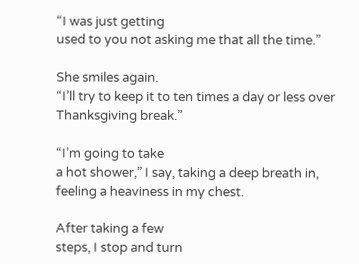“I was just getting
used to you not asking me that all the time.”

She smiles again.
“I’ll try to keep it to ten times a day or less over Thanksgiving break.”

“I’m going to take
a hot shower,” I say, taking a deep breath in, feeling a heaviness in my chest.

After taking a few
steps, I stop and turn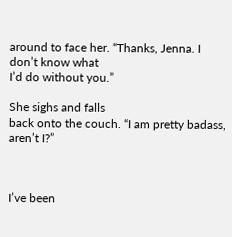around to face her. “Thanks, Jenna. I don’t know what
I’d do without you.”

She sighs and falls
back onto the couch. “I am pretty badass, aren’t I?”



I’ve been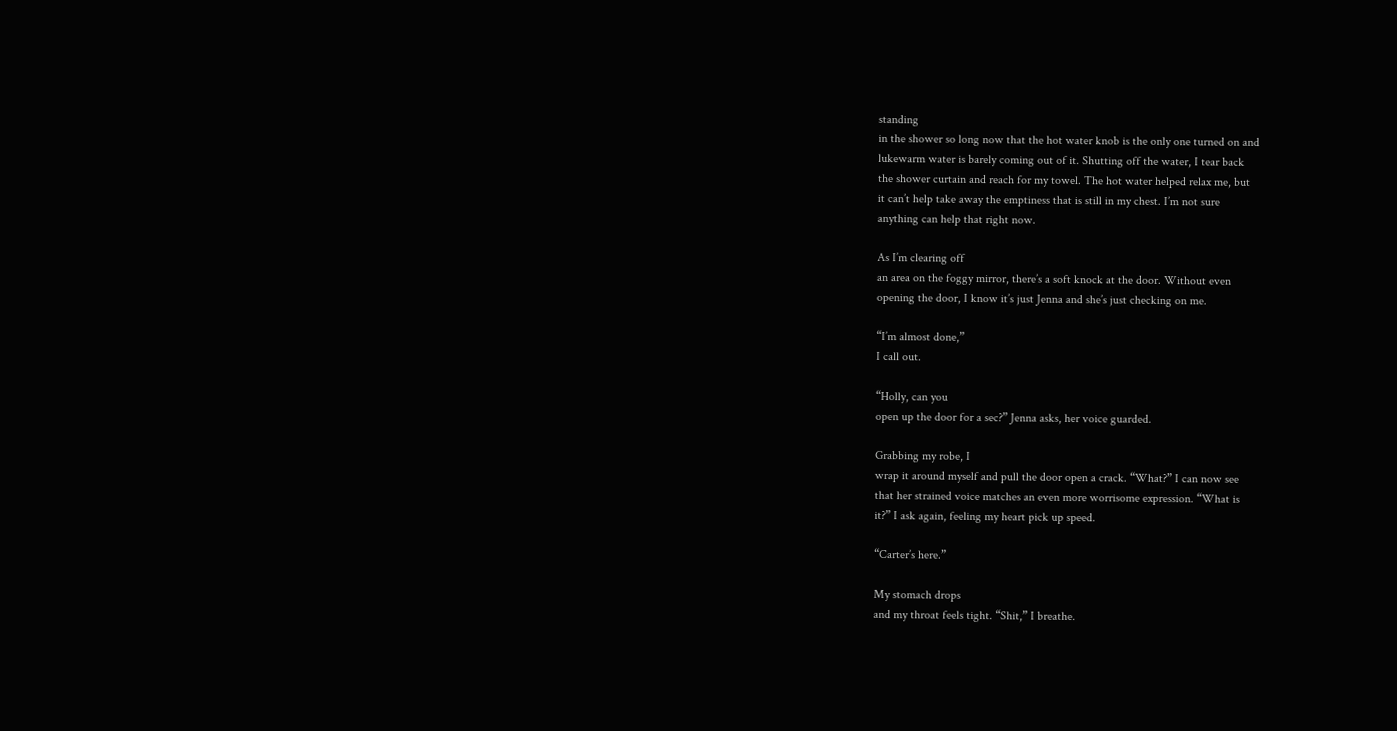standing
in the shower so long now that the hot water knob is the only one turned on and
lukewarm water is barely coming out of it. Shutting off the water, I tear back
the shower curtain and reach for my towel. The hot water helped relax me, but
it can’t help take away the emptiness that is still in my chest. I’m not sure
anything can help that right now.

As I’m clearing off
an area on the foggy mirror, there’s a soft knock at the door. Without even
opening the door, I know it’s just Jenna and she’s just checking on me.

“I’m almost done,”
I call out.

“Holly, can you
open up the door for a sec?” Jenna asks, her voice guarded.

Grabbing my robe, I
wrap it around myself and pull the door open a crack. “What?” I can now see
that her strained voice matches an even more worrisome expression. “What is
it?” I ask again, feeling my heart pick up speed.

“Carter’s here.”

My stomach drops
and my throat feels tight. “Shit,” I breathe.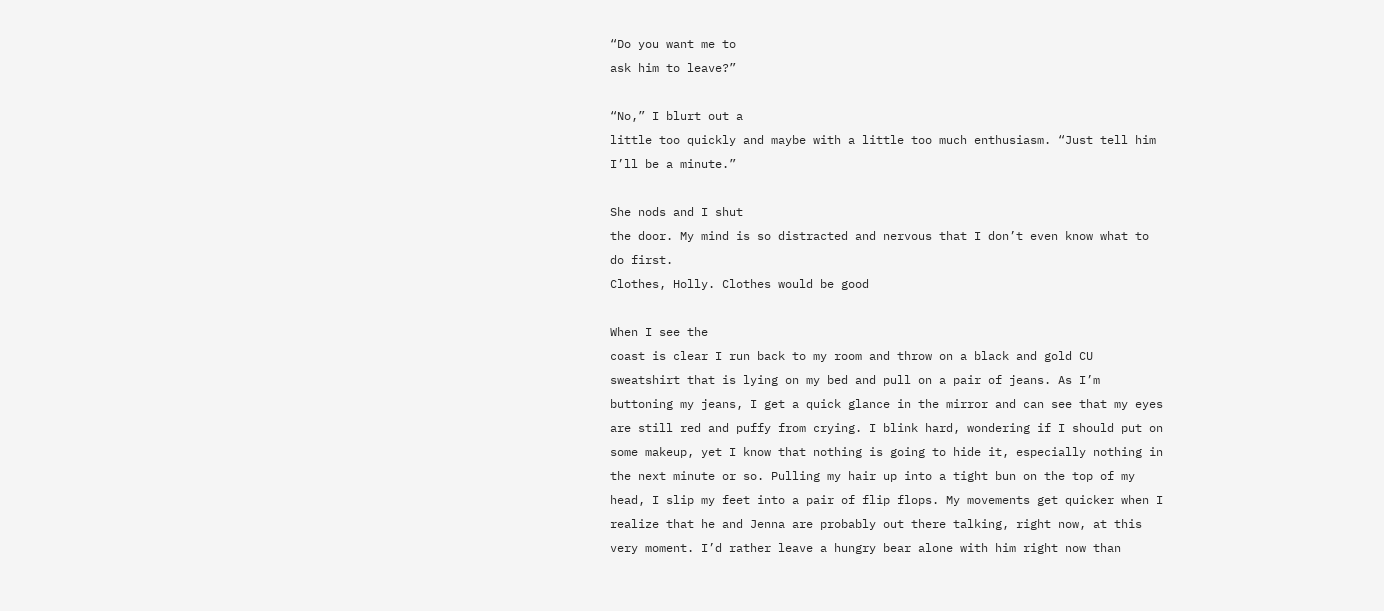“Do you want me to
ask him to leave?”

“No,” I blurt out a
little too quickly and maybe with a little too much enthusiasm. “Just tell him
I’ll be a minute.”

She nods and I shut
the door. My mind is so distracted and nervous that I don’t even know what to
do first.
Clothes, Holly. Clothes would be good

When I see the
coast is clear I run back to my room and throw on a black and gold CU
sweatshirt that is lying on my bed and pull on a pair of jeans. As I’m
buttoning my jeans, I get a quick glance in the mirror and can see that my eyes
are still red and puffy from crying. I blink hard, wondering if I should put on
some makeup, yet I know that nothing is going to hide it, especially nothing in
the next minute or so. Pulling my hair up into a tight bun on the top of my
head, I slip my feet into a pair of flip flops. My movements get quicker when I
realize that he and Jenna are probably out there talking, right now, at this
very moment. I’d rather leave a hungry bear alone with him right now than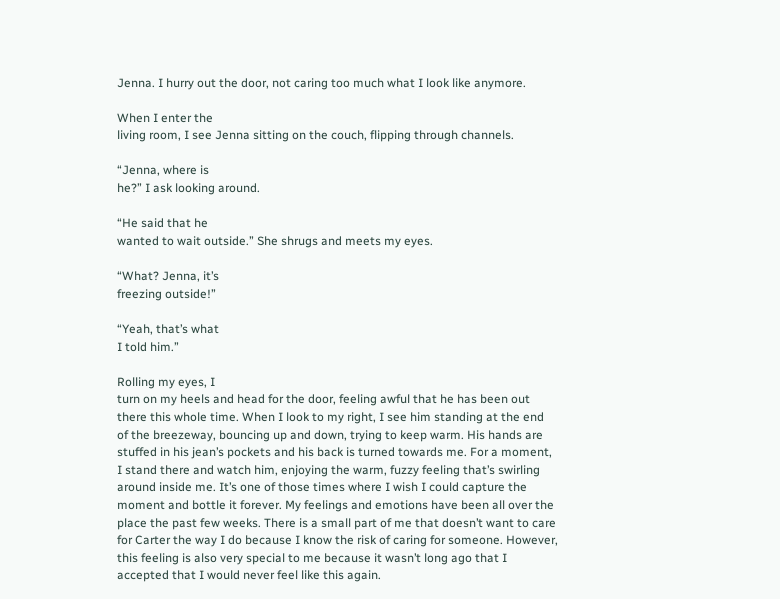Jenna. I hurry out the door, not caring too much what I look like anymore.

When I enter the
living room, I see Jenna sitting on the couch, flipping through channels.

“Jenna, where is
he?” I ask looking around.

“He said that he
wanted to wait outside.” She shrugs and meets my eyes.

“What? Jenna, it’s
freezing outside!”

“Yeah, that’s what
I told him.”

Rolling my eyes, I
turn on my heels and head for the door, feeling awful that he has been out
there this whole time. When I look to my right, I see him standing at the end
of the breezeway, bouncing up and down, trying to keep warm. His hands are
stuffed in his jean’s pockets and his back is turned towards me. For a moment,
I stand there and watch him, enjoying the warm, fuzzy feeling that’s swirling
around inside me. It’s one of those times where I wish I could capture the
moment and bottle it forever. My feelings and emotions have been all over the
place the past few weeks. There is a small part of me that doesn’t want to care
for Carter the way I do because I know the risk of caring for someone. However,
this feeling is also very special to me because it wasn’t long ago that I
accepted that I would never feel like this again.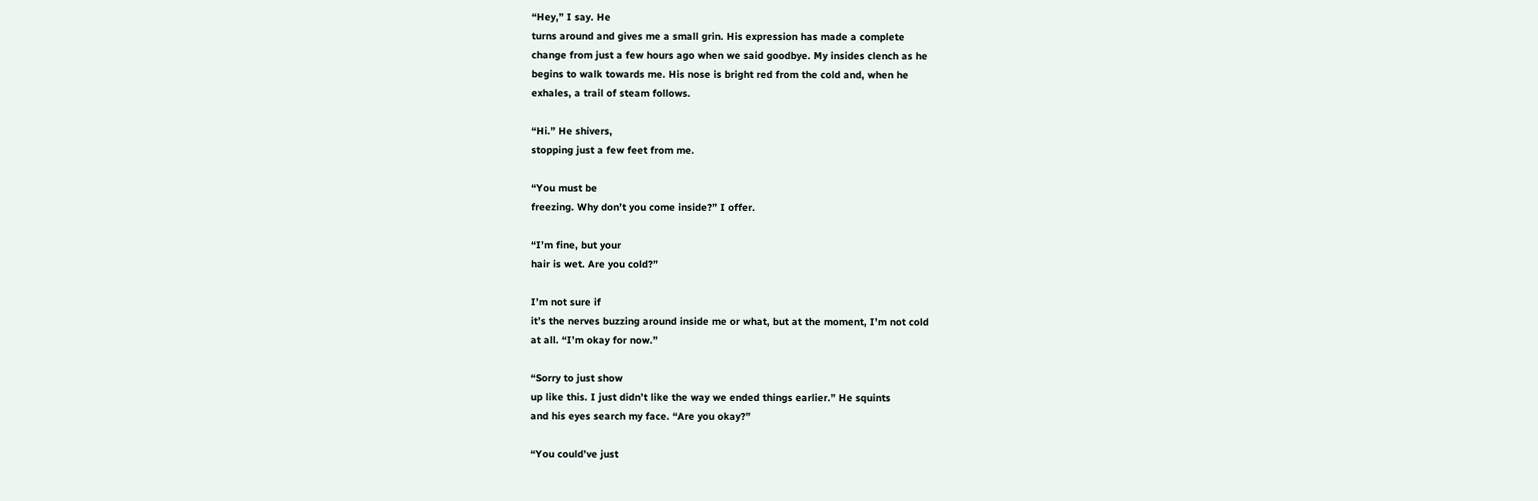“Hey,” I say. He
turns around and gives me a small grin. His expression has made a complete
change from just a few hours ago when we said goodbye. My insides clench as he
begins to walk towards me. His nose is bright red from the cold and, when he
exhales, a trail of steam follows.

“Hi.” He shivers,
stopping just a few feet from me.

“You must be
freezing. Why don’t you come inside?” I offer.

“I’m fine, but your
hair is wet. Are you cold?”

I’m not sure if
it’s the nerves buzzing around inside me or what, but at the moment, I’m not cold
at all. “I’m okay for now.”

“Sorry to just show
up like this. I just didn’t like the way we ended things earlier.” He squints
and his eyes search my face. “Are you okay?”

“You could’ve just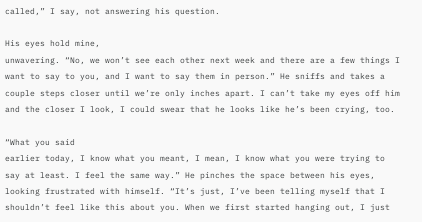called,” I say, not answering his question.

His eyes hold mine,
unwavering. “No, we won’t see each other next week and there are a few things I
want to say to you, and I want to say them in person.” He sniffs and takes a
couple steps closer until we’re only inches apart. I can’t take my eyes off him
and the closer I look, I could swear that he looks like he’s been crying, too.

“What you said
earlier today, I know what you meant, I mean, I know what you were trying to
say at least. I feel the same way.” He pinches the space between his eyes,
looking frustrated with himself. “It’s just, I’ve been telling myself that I
shouldn’t feel like this about you. When we first started hanging out, I just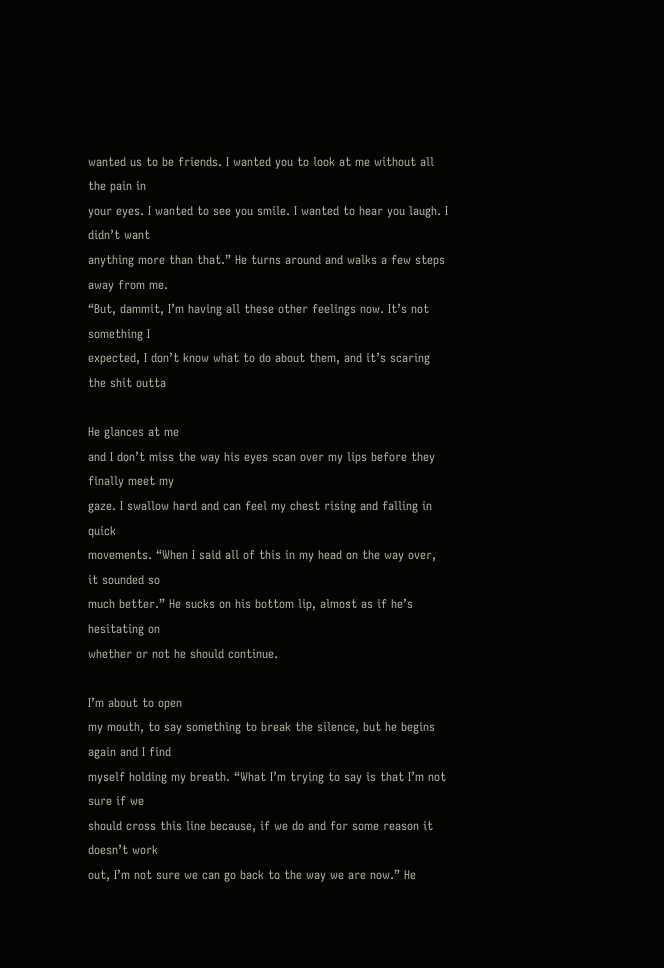wanted us to be friends. I wanted you to look at me without all the pain in
your eyes. I wanted to see you smile. I wanted to hear you laugh. I didn’t want
anything more than that.” He turns around and walks a few steps away from me.
“But, dammit, I’m having all these other feelings now. It’s not something I
expected, I don’t know what to do about them, and it’s scaring the shit outta

He glances at me
and I don’t miss the way his eyes scan over my lips before they finally meet my
gaze. I swallow hard and can feel my chest rising and falling in quick
movements. “When I said all of this in my head on the way over, it sounded so
much better.” He sucks on his bottom lip, almost as if he’s hesitating on
whether or not he should continue.

I’m about to open
my mouth, to say something to break the silence, but he begins again and I find
myself holding my breath. “What I’m trying to say is that I’m not sure if we
should cross this line because, if we do and for some reason it doesn’t work
out, I’m not sure we can go back to the way we are now.” He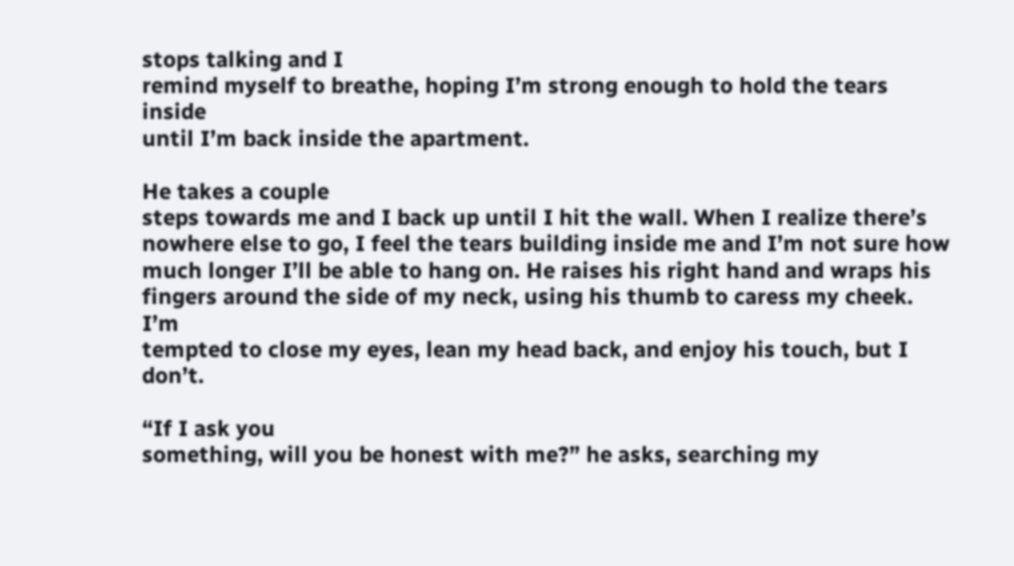stops talking and I
remind myself to breathe, hoping I’m strong enough to hold the tears inside
until I’m back inside the apartment.

He takes a couple
steps towards me and I back up until I hit the wall. When I realize there’s
nowhere else to go, I feel the tears building inside me and I’m not sure how
much longer I’ll be able to hang on. He raises his right hand and wraps his
fingers around the side of my neck, using his thumb to caress my cheek. I’m
tempted to close my eyes, lean my head back, and enjoy his touch, but I don’t.

“If I ask you
something, will you be honest with me?” he asks, searching my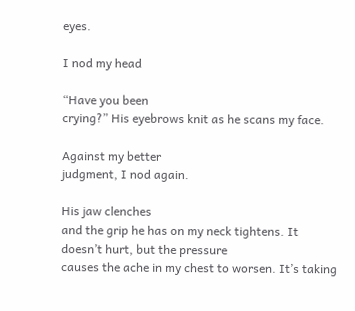eyes.

I nod my head

“Have you been
crying?” His eyebrows knit as he scans my face.

Against my better
judgment, I nod again.

His jaw clenches
and the grip he has on my neck tightens. It doesn’t hurt, but the pressure
causes the ache in my chest to worsen. It’s taking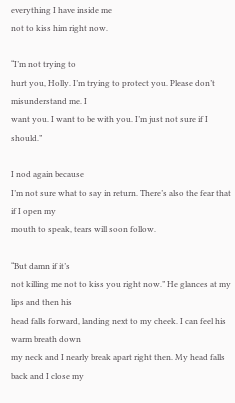everything I have inside me
not to kiss him right now.

“I’m not trying to
hurt you, Holly. I’m trying to protect you. Please don’t misunderstand me. I
want you. I want to be with you. I’m just not sure if I should.”

I nod again because
I’m not sure what to say in return. There’s also the fear that if I open my
mouth to speak, tears will soon follow.

“But damn if it’s
not killing me not to kiss you right now.” He glances at my lips and then his
head falls forward, landing next to my cheek. I can feel his warm breath down
my neck and I nearly break apart right then. My head falls back and I close my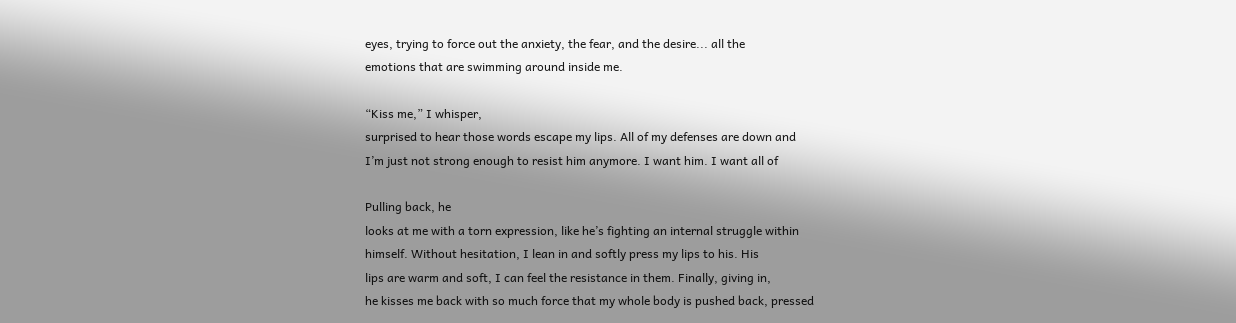eyes, trying to force out the anxiety, the fear, and the desire... all the
emotions that are swimming around inside me.

“Kiss me,” I whisper,
surprised to hear those words escape my lips. All of my defenses are down and
I’m just not strong enough to resist him anymore. I want him. I want all of

Pulling back, he
looks at me with a torn expression, like he’s fighting an internal struggle within
himself. Without hesitation, I lean in and softly press my lips to his. His
lips are warm and soft, I can feel the resistance in them. Finally, giving in,
he kisses me back with so much force that my whole body is pushed back, pressed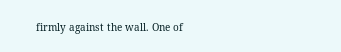firmly against the wall. One of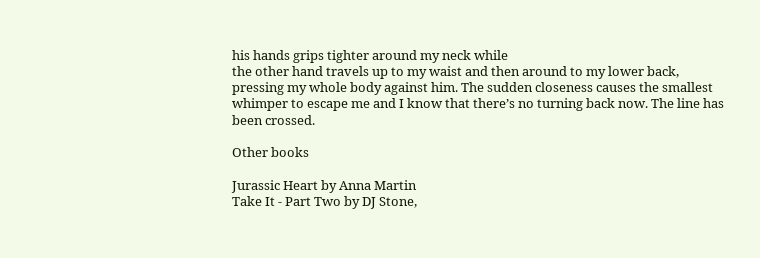his hands grips tighter around my neck while
the other hand travels up to my waist and then around to my lower back,
pressing my whole body against him. The sudden closeness causes the smallest
whimper to escape me and I know that there’s no turning back now. The line has
been crossed.

Other books

Jurassic Heart by Anna Martin
Take It - Part Two by DJ Stone,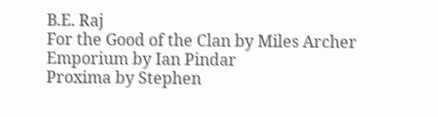B.E. Raj
For the Good of the Clan by Miles Archer
Emporium by Ian Pindar
Proxima by Stephen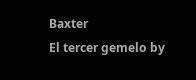Baxter
El tercer gemelo by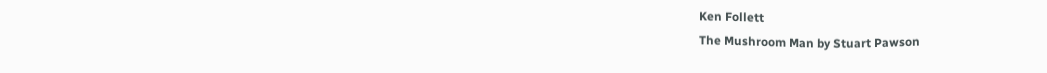Ken Follett
The Mushroom Man by Stuart Pawson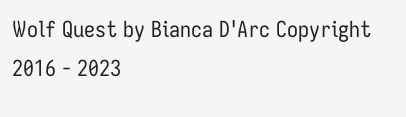Wolf Quest by Bianca D'Arc Copyright 2016 - 2023